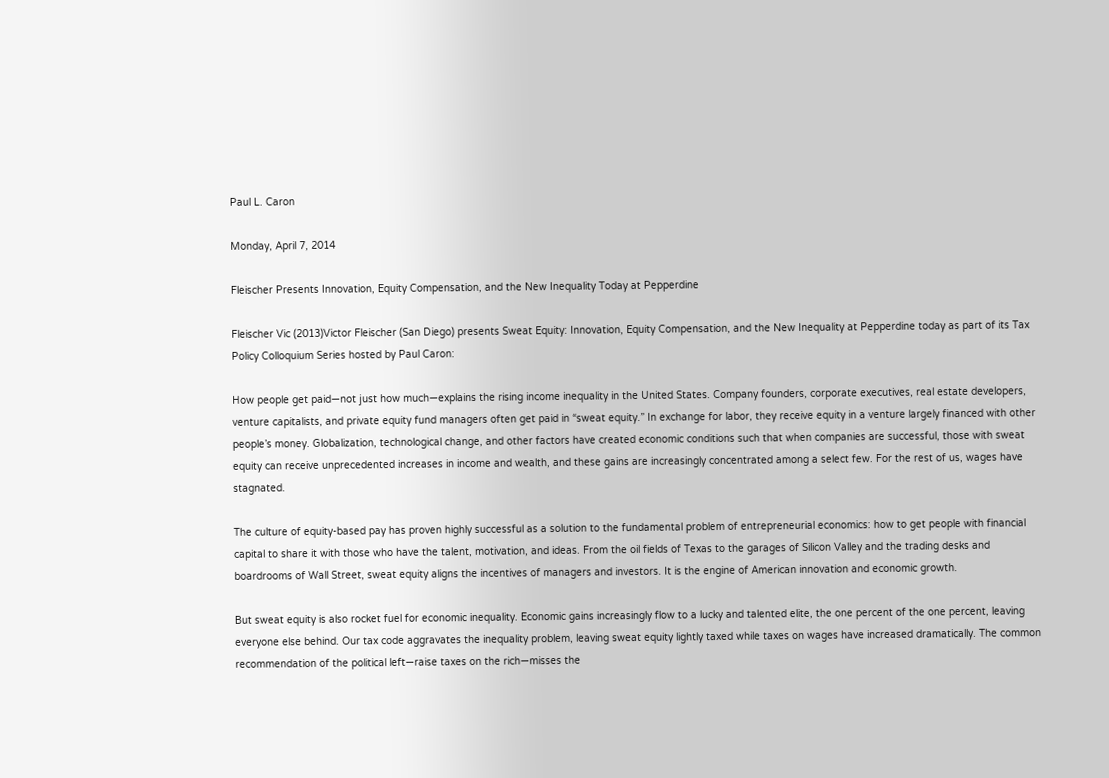Paul L. Caron

Monday, April 7, 2014

Fleischer Presents Innovation, Equity Compensation, and the New Inequality Today at Pepperdine

Fleischer Vic (2013)Victor Fleischer (San Diego) presents Sweat Equity: Innovation, Equity Compensation, and the New Inequality at Pepperdine today as part of its Tax Policy Colloquium Series hosted by Paul Caron:

How people get paid—not just how much—explains the rising income inequality in the United States. Company founders, corporate executives, real estate developers, venture capitalists, and private equity fund managers often get paid in “sweat equity.” In exchange for labor, they receive equity in a venture largely financed with other people’s money. Globalization, technological change, and other factors have created economic conditions such that when companies are successful, those with sweat equity can receive unprecedented increases in income and wealth, and these gains are increasingly concentrated among a select few. For the rest of us, wages have stagnated.

The culture of equity-based pay has proven highly successful as a solution to the fundamental problem of entrepreneurial economics: how to get people with financial capital to share it with those who have the talent, motivation, and ideas. From the oil fields of Texas to the garages of Silicon Valley and the trading desks and boardrooms of Wall Street, sweat equity aligns the incentives of managers and investors. It is the engine of American innovation and economic growth.

But sweat equity is also rocket fuel for economic inequality. Economic gains increasingly flow to a lucky and talented elite, the one percent of the one percent, leaving everyone else behind. Our tax code aggravates the inequality problem, leaving sweat equity lightly taxed while taxes on wages have increased dramatically. The common recommendation of the political left—raise taxes on the rich—misses the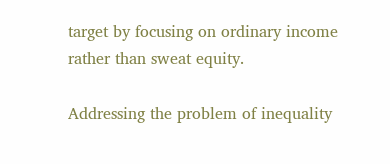target by focusing on ordinary income rather than sweat equity.

Addressing the problem of inequality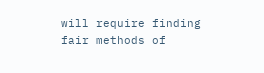will require finding fair methods of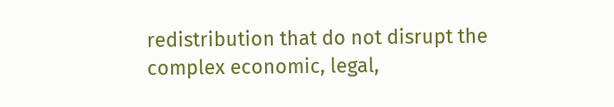redistribution that do not disrupt the complex economic, legal,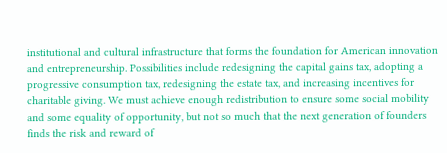institutional and cultural infrastructure that forms the foundation for American innovation and entrepreneurship. Possibilities include redesigning the capital gains tax, adopting a progressive consumption tax, redesigning the estate tax, and increasing incentives for charitable giving. We must achieve enough redistribution to ensure some social mobility and some equality of opportunity, but not so much that the next generation of founders finds the risk and reward of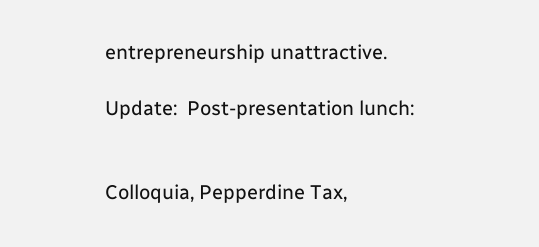entrepreneurship unattractive.

Update:  Post-presentation lunch:


Colloquia, Pepperdine Tax,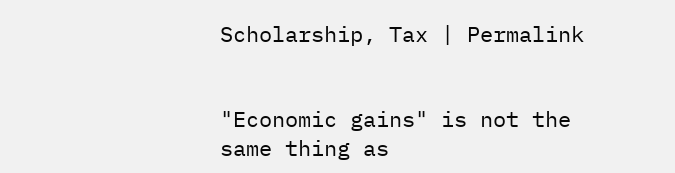Scholarship, Tax | Permalink


"Economic gains" is not the same thing as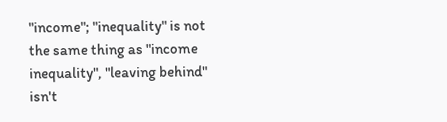"income"; "inequality" is not the same thing as "income inequality", "leaving behind" isn't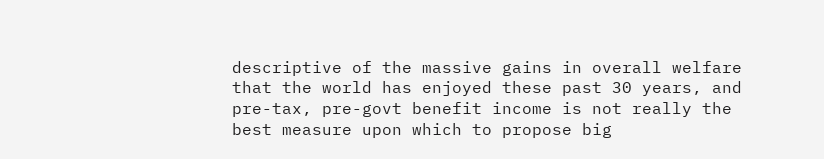descriptive of the massive gains in overall welfare that the world has enjoyed these past 30 years, and pre-tax, pre-govt benefit income is not really the best measure upon which to propose big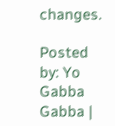changes.

Posted by: Yo Gabba Gabba |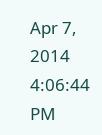Apr 7, 2014 4:06:44 PM